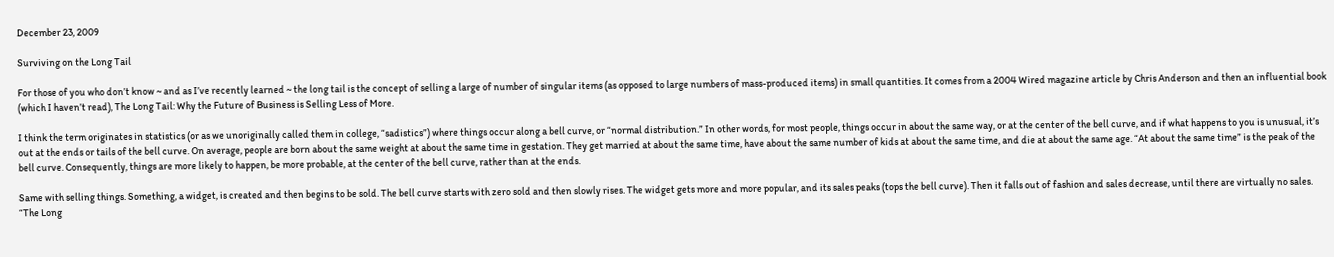December 23, 2009

Surviving on the Long Tail

For those of you who don’t know ~ and as I’ve recently learned ~ the long tail is the concept of selling a large of number of singular items (as opposed to large numbers of mass-produced items) in small quantities. It comes from a 2004 Wired magazine article by Chris Anderson and then an influential book (which I haven’t read), The Long Tail: Why the Future of Business is Selling Less of More.

I think the term originates in statistics (or as we unoriginally called them in college, “sadistics”) where things occur along a bell curve, or “normal distribution.” In other words, for most people, things occur in about the same way, or at the center of the bell curve, and if what happens to you is unusual, it’s out at the ends or tails of the bell curve. On average, people are born about the same weight at about the same time in gestation. They get married at about the same time, have about the same number of kids at about the same time, and die at about the same age. “At about the same time” is the peak of the bell curve. Consequently, things are more likely to happen, be more probable, at the center of the bell curve, rather than at the ends.

Same with selling things. Something, a widget, is created and then begins to be sold. The bell curve starts with zero sold and then slowly rises. The widget gets more and more popular, and its sales peaks (tops the bell curve). Then it falls out of fashion and sales decrease, until there are virtually no sales. “The Long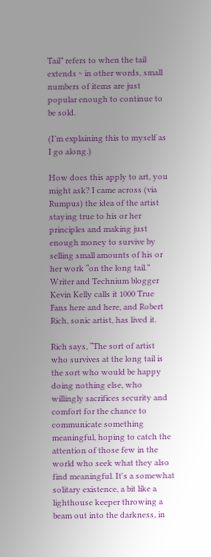Tail” refers to when the tail extends ~ in other words, small numbers of items are just popular enough to continue to be sold.

(I’m explaining this to myself as I go along.)

How does this apply to art, you might ask? I came across (via Rumpus) the idea of the artist staying true to his or her principles and making just enough money to survive by selling small amounts of his or her work “on the long tail.” Writer and Technium blogger Kevin Kelly calls it 1000 True Fans here and here, and Robert Rich, sonic artist, has lived it.

Rich says, “The sort of artist who survives at the long tail is the sort who would be happy doing nothing else, who willingly sacrifices security and comfort for the chance to communicate something meaningful, hoping to catch the attention of those few in the world who seek what they also find meaningful. It's a somewhat solitary existence, a bit like a lighthouse keeper throwing a beam out into the darkness, in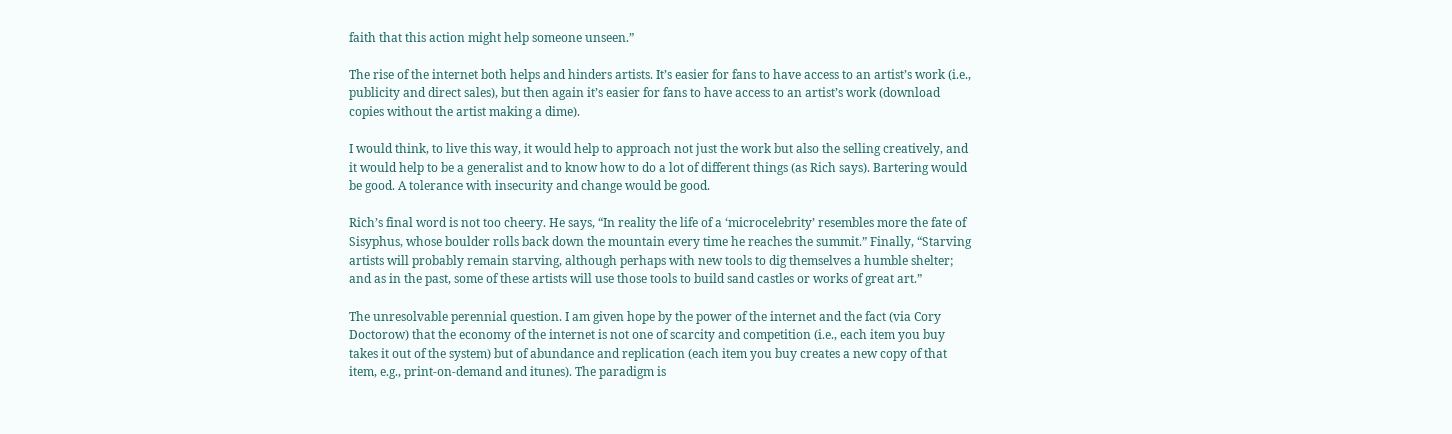faith that this action might help someone unseen.”

The rise of the internet both helps and hinders artists. It’s easier for fans to have access to an artist’s work (i.e., publicity and direct sales), but then again it’s easier for fans to have access to an artist’s work (download copies without the artist making a dime).

I would think, to live this way, it would help to approach not just the work but also the selling creatively, and it would help to be a generalist and to know how to do a lot of different things (as Rich says). Bartering would be good. A tolerance with insecurity and change would be good.

Rich’s final word is not too cheery. He says, “In reality the life of a ‘microcelebrity’ resembles more the fate of Sisyphus, whose boulder rolls back down the mountain every time he reaches the summit.” Finally, “Starving artists will probably remain starving, although perhaps with new tools to dig themselves a humble shelter; and as in the past, some of these artists will use those tools to build sand castles or works of great art.”

The unresolvable perennial question. I am given hope by the power of the internet and the fact (via Cory Doctorow) that the economy of the internet is not one of scarcity and competition (i.e., each item you buy takes it out of the system) but of abundance and replication (each item you buy creates a new copy of that item, e.g., print-on-demand and itunes). The paradigm is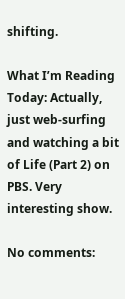shifting.

What I’m Reading Today: Actually, just web-surfing and watching a bit of Life (Part 2) on PBS. Very interesting show.

No comments: